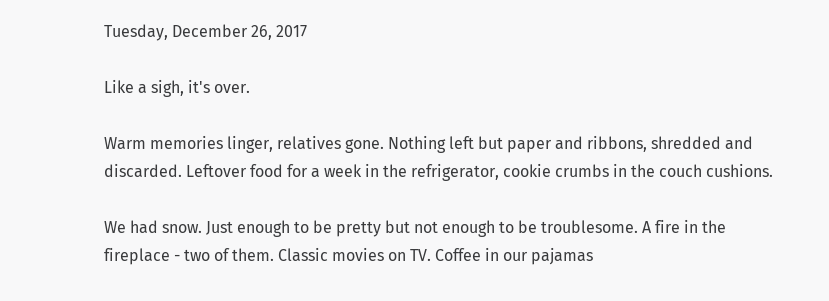Tuesday, December 26, 2017

Like a sigh, it's over.

Warm memories linger, relatives gone. Nothing left but paper and ribbons, shredded and discarded. Leftover food for a week in the refrigerator, cookie crumbs in the couch cushions.

We had snow. Just enough to be pretty but not enough to be troublesome. A fire in the fireplace - two of them. Classic movies on TV. Coffee in our pajamas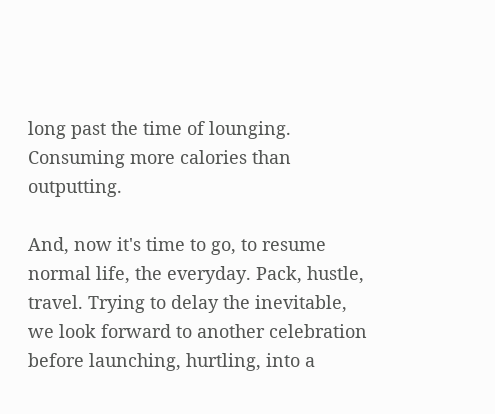long past the time of lounging. Consuming more calories than outputting.

And, now it's time to go, to resume normal life, the everyday. Pack, hustle, travel. Trying to delay the inevitable, we look forward to another celebration before launching, hurtling, into a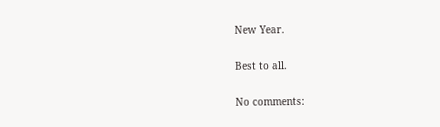New Year.

Best to all.

No comments: